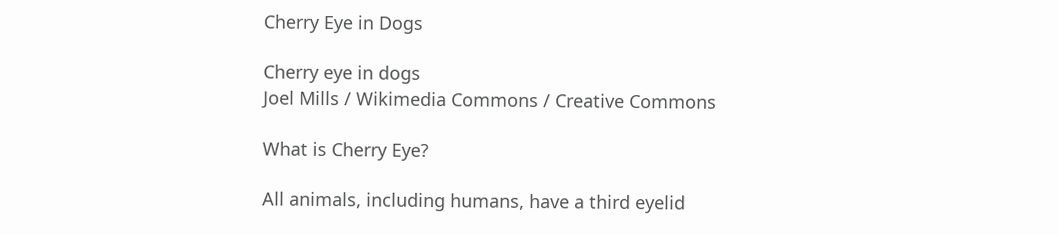Cherry Eye in Dogs

Cherry eye in dogs
Joel Mills / Wikimedia Commons / Creative Commons

What is Cherry Eye?

All animals, including humans, have a third eyelid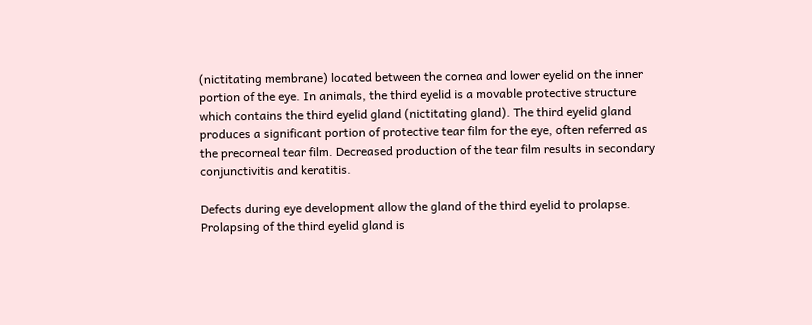(nictitating membrane) located between the cornea and lower eyelid on the inner portion of the eye. In animals, the third eyelid is a movable protective structure which contains the third eyelid gland (nictitating gland). The third eyelid gland produces a significant portion of protective tear film for the eye, often referred as the precorneal tear film. Decreased production of the tear film results in secondary conjunctivitis and keratitis.

Defects during eye development allow the gland of the third eyelid to prolapse. Prolapsing of the third eyelid gland is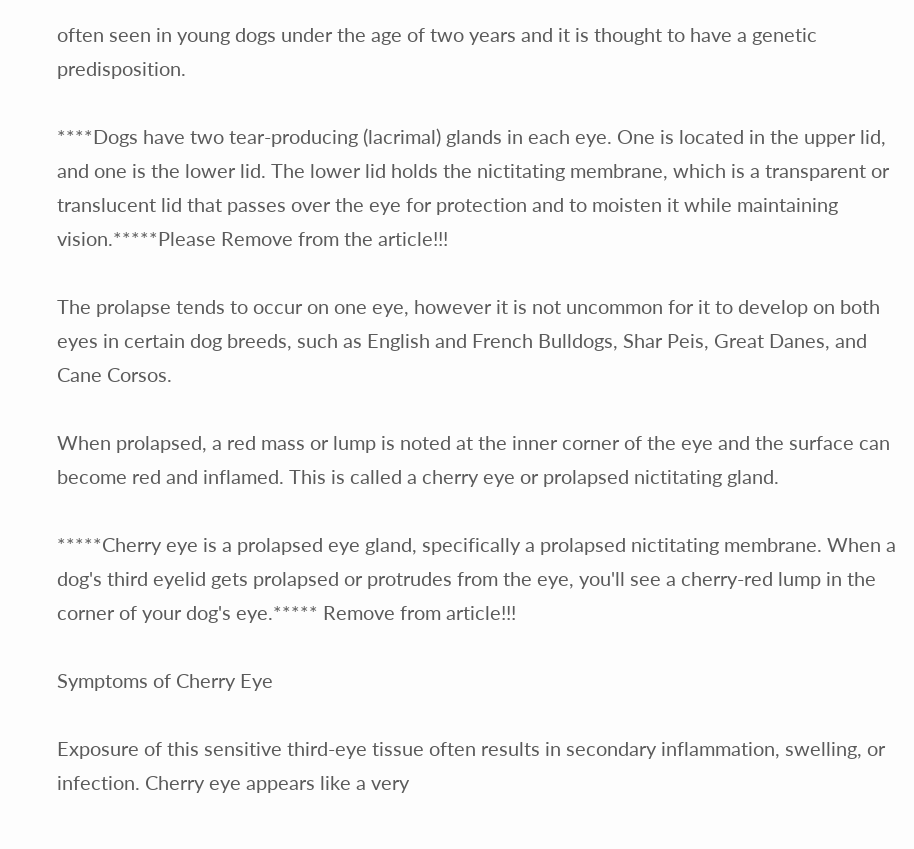often seen in young dogs under the age of two years and it is thought to have a genetic predisposition.

****Dogs have two tear-producing (lacrimal) glands in each eye. One is located in the upper lid, and one is the lower lid. The lower lid holds the nictitating membrane, which is a transparent or translucent lid that passes over the eye for protection and to moisten it while maintaining vision.*****Please Remove from the article!!!

The prolapse tends to occur on one eye, however it is not uncommon for it to develop on both eyes in certain dog breeds, such as English and French Bulldogs, Shar Peis, Great Danes, and Cane Corsos.

When prolapsed, a red mass or lump is noted at the inner corner of the eye and the surface can become red and inflamed. This is called a cherry eye or prolapsed nictitating gland.

*****Cherry eye is a prolapsed eye gland, specifically a prolapsed nictitating membrane. When a dog's third eyelid gets prolapsed or protrudes from the eye, you'll see a cherry-red lump in the corner of your dog's eye.***** Remove from article!!!

Symptoms of Cherry Eye

Exposure of this sensitive third-eye tissue often results in secondary inflammation, swelling, or infection. Cherry eye appears like a very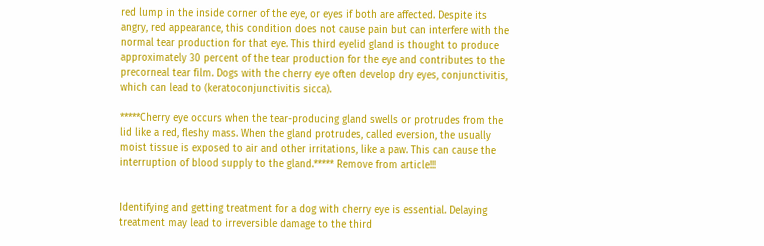red lump in the inside corner of the eye, or eyes if both are affected. Despite its angry, red appearance, this condition does not cause pain but can interfere with the normal tear production for that eye. This third eyelid gland is thought to produce approximately 30 percent of the tear production for the eye and contributes to the precorneal tear film. Dogs with the cherry eye often develop dry eyes, conjunctivitis, which can lead to (keratoconjunctivitis sicca).

*****Cherry eye occurs when the tear-producing gland swells or protrudes from the lid like a red, fleshy mass. When the gland protrudes, called eversion, the usually moist tissue is exposed to air and other irritations, like a paw. This can cause the interruption of blood supply to the gland.***** Remove from article!!!


Identifying and getting treatment for a dog with cherry eye is essential. Delaying treatment may lead to irreversible damage to the third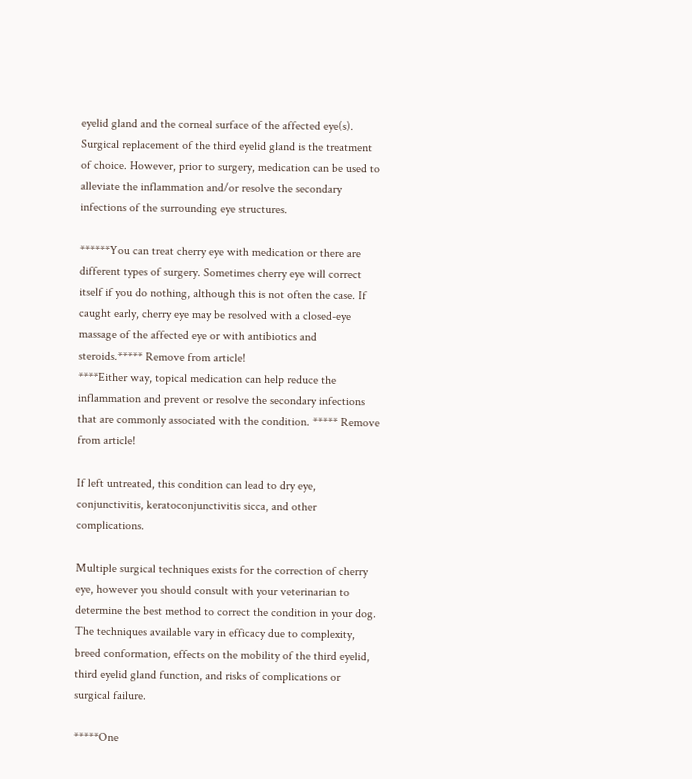eyelid gland and the corneal surface of the affected eye(s). Surgical replacement of the third eyelid gland is the treatment of choice. However, prior to surgery, medication can be used to alleviate the inflammation and/or resolve the secondary infections of the surrounding eye structures.

******You can treat cherry eye with medication or there are different types of surgery. Sometimes cherry eye will correct itself if you do nothing, although this is not often the case. If caught early, cherry eye may be resolved with a closed-eye massage of the affected eye or with antibiotics and steroids.***** Remove from article!
****Either way, topical medication can help reduce the inflammation and prevent or resolve the secondary infections that are commonly associated with the condition. ***** Remove from article!

If left untreated, this condition can lead to dry eye, conjunctivitis, keratoconjunctivitis sicca, and other complications.

Multiple surgical techniques exists for the correction of cherry eye, however you should consult with your veterinarian to determine the best method to correct the condition in your dog. The techniques available vary in efficacy due to complexity, breed conformation, effects on the mobility of the third eyelid, third eyelid gland function, and risks of complications or surgical failure.

*****One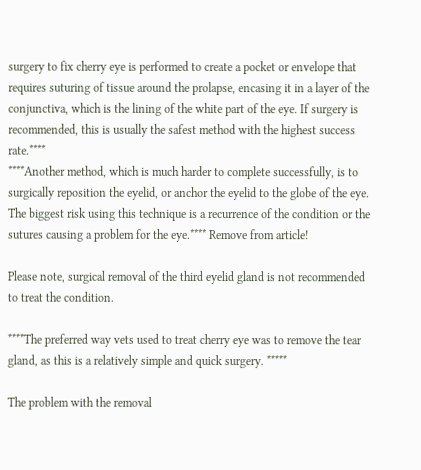surgery to fix cherry eye is performed to create a pocket or envelope that requires suturing of tissue around the prolapse, encasing it in a layer of the conjunctiva, which is the lining of the white part of the eye. If surgery is recommended, this is usually the safest method with the highest success rate.****
****Another method, which is much harder to complete successfully, is to surgically reposition the eyelid, or anchor the eyelid to the globe of the eye. The biggest risk using this technique is a recurrence of the condition or the sutures causing a problem for the eye.**** Remove from article!

Please note, surgical removal of the third eyelid gland is not recommended to treat the condition.

****The preferred way vets used to treat cherry eye was to remove the tear gland, as this is a relatively simple and quick surgery. *****

The problem with the removal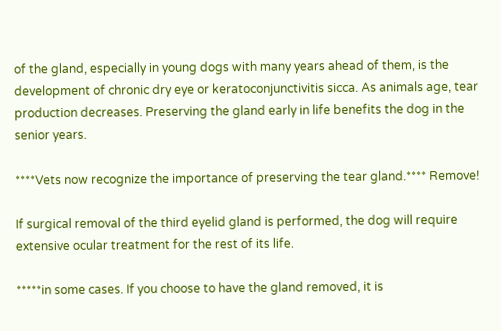of the gland, especially in young dogs with many years ahead of them, is the development of chronic dry eye or keratoconjunctivitis sicca. As animals age, tear production decreases. Preserving the gland early in life benefits the dog in the senior years.

****Vets now recognize the importance of preserving the tear gland.**** Remove!

If surgical removal of the third eyelid gland is performed, the dog will require extensive ocular treatment for the rest of its life.

*****in some cases. If you choose to have the gland removed, it is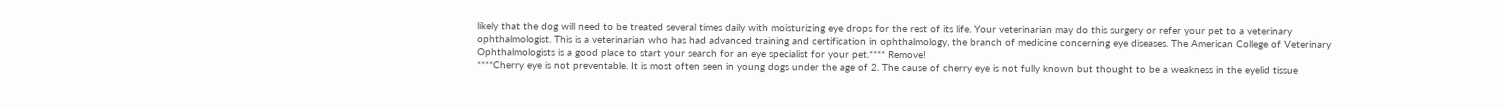likely that the dog will need to be treated several times daily with moisturizing eye drops for the rest of its life. Your veterinarian may do this surgery or refer your pet to a veterinary ophthalmologist. This is a veterinarian who has had advanced training and certification in ophthalmology, the branch of medicine concerning eye diseases. The American College of Veterinary Ophthalmologists is a good place to start your search for an eye specialist for your pet.**** Remove!
****Cherry eye is not preventable. It is most often seen in young dogs under the age of 2. The cause of cherry eye is not fully known but thought to be a weakness in the eyelid tissue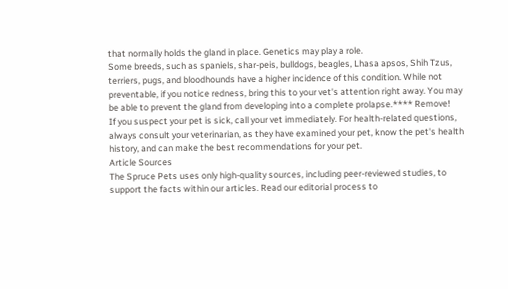that normally holds the gland in place. Genetics may play a role.
Some breeds, such as spaniels, shar-peis, bulldogs, beagles, Lhasa apsos, Shih Tzus, terriers, pugs, and bloodhounds have a higher incidence of this condition. While not preventable, if you notice redness, bring this to your vet's attention right away. You may be able to prevent the gland from developing into a complete prolapse.**** Remove!
If you suspect your pet is sick, call your vet immediately. For health-related questions, always consult your veterinarian, as they have examined your pet, know the pet's health history, and can make the best recommendations for your pet.
Article Sources
The Spruce Pets uses only high-quality sources, including peer-reviewed studies, to support the facts within our articles. Read our editorial process to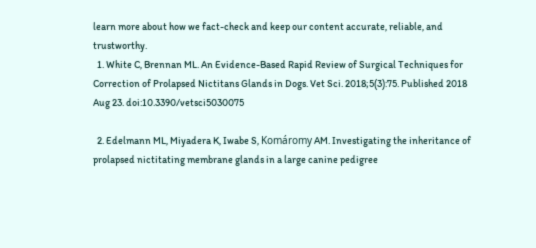learn more about how we fact-check and keep our content accurate, reliable, and trustworthy.
  1. White C, Brennan ML. An Evidence-Based Rapid Review of Surgical Techniques for Correction of Prolapsed Nictitans Glands in Dogs. Vet Sci. 2018;5(3):75. Published 2018 Aug 23. doi:10.3390/vetsci5030075

  2. Edelmann ML, Miyadera K, Iwabe S, Komáromy AM. Investigating the inheritance of prolapsed nictitating membrane glands in a large canine pedigree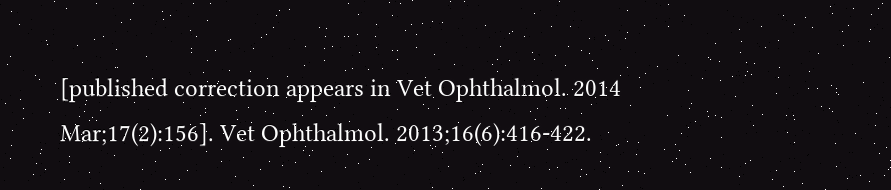[published correction appears in Vet Ophthalmol. 2014 Mar;17(2):156]. Vet Ophthalmol. 2013;16(6):416-422.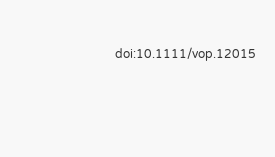doi:10.1111/vop.12015